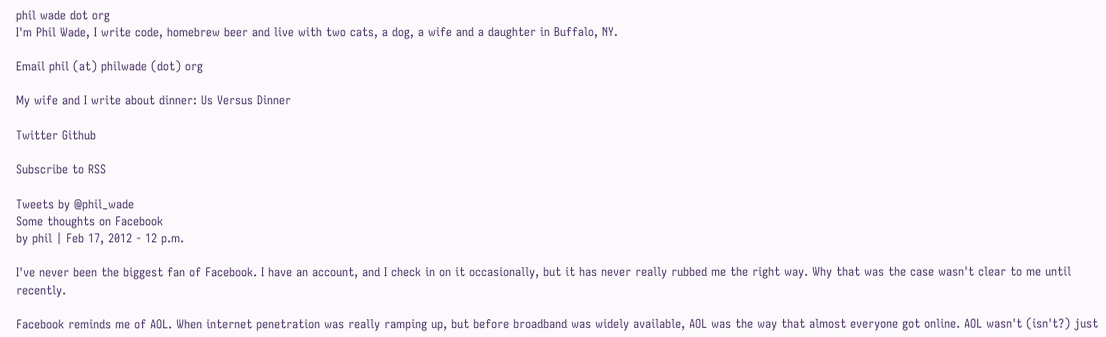phil wade dot org
I'm Phil Wade, I write code, homebrew beer and live with two cats, a dog, a wife and a daughter in Buffalo, NY.

Email phil (at) philwade (dot) org

My wife and I write about dinner: Us Versus Dinner

Twitter Github

Subscribe to RSS

Tweets by @phil_wade
Some thoughts on Facebook
by phil | Feb 17, 2012 - 12 p.m.

I've never been the biggest fan of Facebook. I have an account, and I check in on it occasionally, but it has never really rubbed me the right way. Why that was the case wasn't clear to me until recently.

Facebook reminds me of AOL. When internet penetration was really ramping up, but before broadband was widely available, AOL was the way that almost everyone got online. AOL wasn't (isn't?) just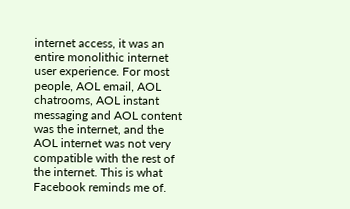internet access, it was an entire monolithic internet user experience. For most people, AOL email, AOL chatrooms, AOL instant messaging and AOL content was the internet, and the AOL internet was not very compatible with the rest of the internet. This is what Facebook reminds me of.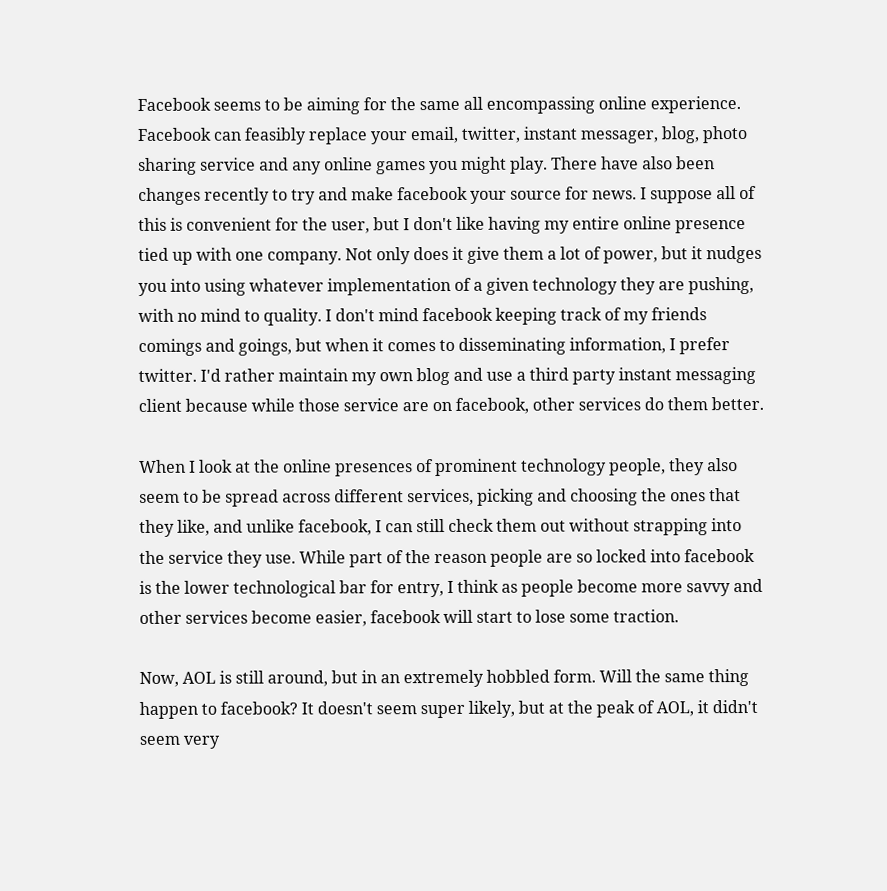Facebook seems to be aiming for the same all encompassing online experience. Facebook can feasibly replace your email, twitter, instant messager, blog, photo sharing service and any online games you might play. There have also been changes recently to try and make facebook your source for news. I suppose all of this is convenient for the user, but I don't like having my entire online presence tied up with one company. Not only does it give them a lot of power, but it nudges you into using whatever implementation of a given technology they are pushing, with no mind to quality. I don't mind facebook keeping track of my friends comings and goings, but when it comes to disseminating information, I prefer twitter. I'd rather maintain my own blog and use a third party instant messaging client because while those service are on facebook, other services do them better.

When I look at the online presences of prominent technology people, they also seem to be spread across different services, picking and choosing the ones that they like, and unlike facebook, I can still check them out without strapping into the service they use. While part of the reason people are so locked into facebook is the lower technological bar for entry, I think as people become more savvy and other services become easier, facebook will start to lose some traction.

Now, AOL is still around, but in an extremely hobbled form. Will the same thing happen to facebook? It doesn't seem super likely, but at the peak of AOL, it didn't seem very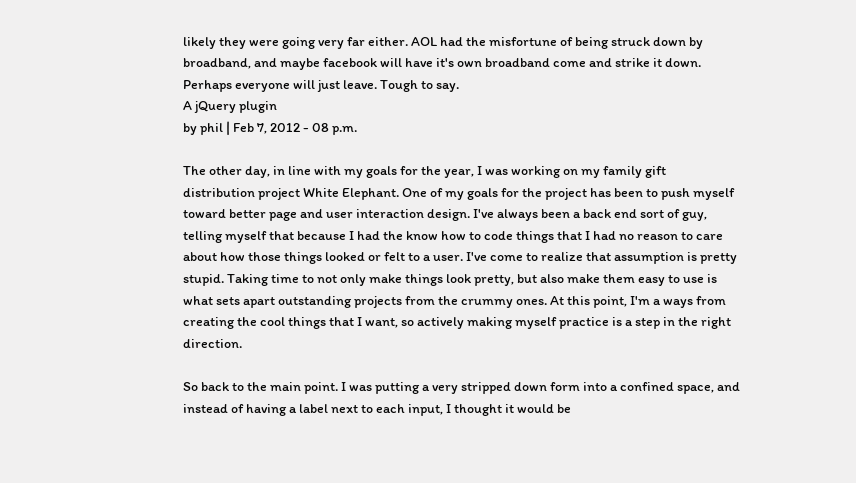likely they were going very far either. AOL had the misfortune of being struck down by broadband, and maybe facebook will have it's own broadband come and strike it down. Perhaps everyone will just leave. Tough to say.
A jQuery plugin
by phil | Feb 7, 2012 - 08 p.m.

The other day, in line with my goals for the year, I was working on my family gift distribution project White Elephant. One of my goals for the project has been to push myself toward better page and user interaction design. I've always been a back end sort of guy, telling myself that because I had the know how to code things that I had no reason to care about how those things looked or felt to a user. I've come to realize that assumption is pretty stupid. Taking time to not only make things look pretty, but also make them easy to use is what sets apart outstanding projects from the crummy ones. At this point, I'm a ways from creating the cool things that I want, so actively making myself practice is a step in the right direction.

So back to the main point. I was putting a very stripped down form into a confined space, and instead of having a label next to each input, I thought it would be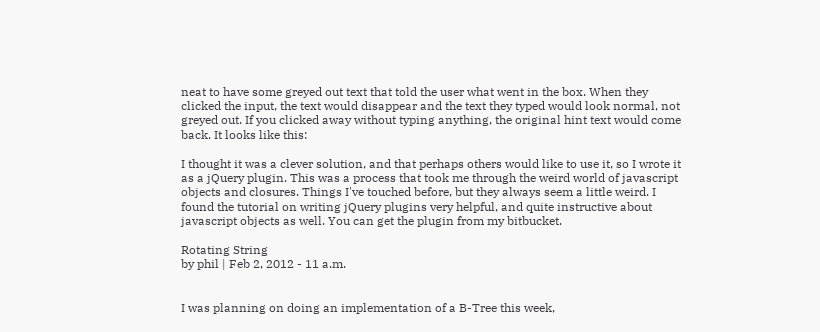neat to have some greyed out text that told the user what went in the box. When they clicked the input, the text would disappear and the text they typed would look normal, not greyed out. If you clicked away without typing anything, the original hint text would come back. It looks like this:

I thought it was a clever solution, and that perhaps others would like to use it, so I wrote it as a jQuery plugin. This was a process that took me through the weird world of javascript objects and closures. Things I've touched before, but they always seem a little weird. I found the tutorial on writing jQuery plugins very helpful, and quite instructive about javascript objects as well. You can get the plugin from my bitbucket.

Rotating String
by phil | Feb 2, 2012 - 11 a.m.


I was planning on doing an implementation of a B-Tree this week,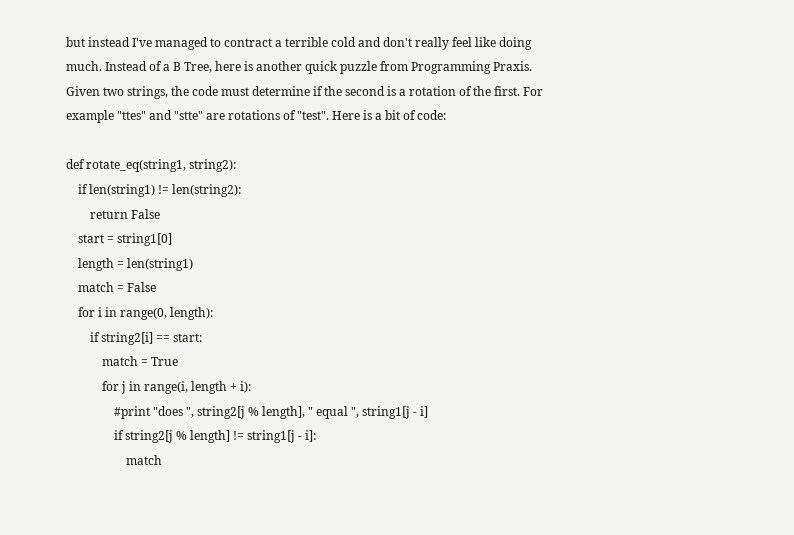but instead I've managed to contract a terrible cold and don't really feel like doing much. Instead of a B Tree, here is another quick puzzle from Programming Praxis. Given two strings, the code must determine if the second is a rotation of the first. For example "ttes" and "stte" are rotations of "test". Here is a bit of code:

def rotate_eq(string1, string2):
    if len(string1) != len(string2):
        return False
    start = string1[0]
    length = len(string1)
    match = False
    for i in range(0, length):
        if string2[i] == start:
            match = True
            for j in range(i, length + i):
                #print "does ", string2[j % length], " equal ", string1[j - i]
                if string2[j % length] != string1[j - i]:
                    match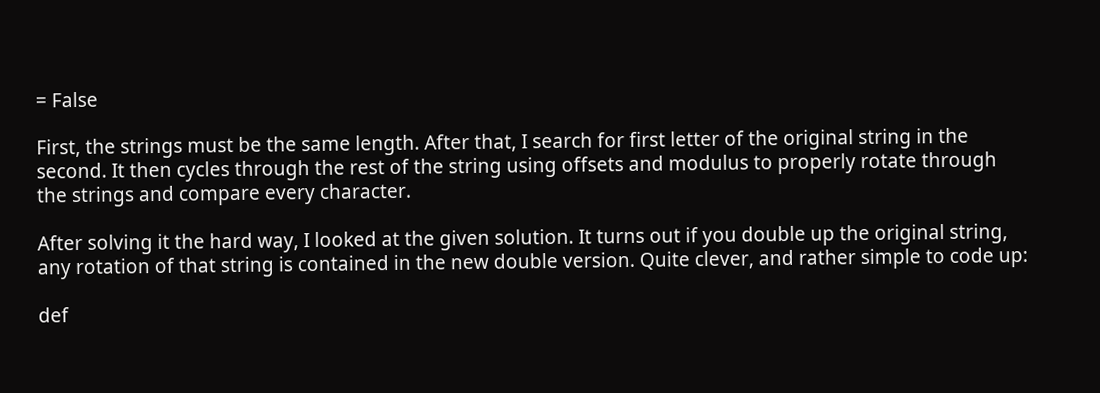= False

First, the strings must be the same length. After that, I search for first letter of the original string in the second. It then cycles through the rest of the string using offsets and modulus to properly rotate through the strings and compare every character.

After solving it the hard way, I looked at the given solution. It turns out if you double up the original string, any rotation of that string is contained in the new double version. Quite clever, and rather simple to code up:

def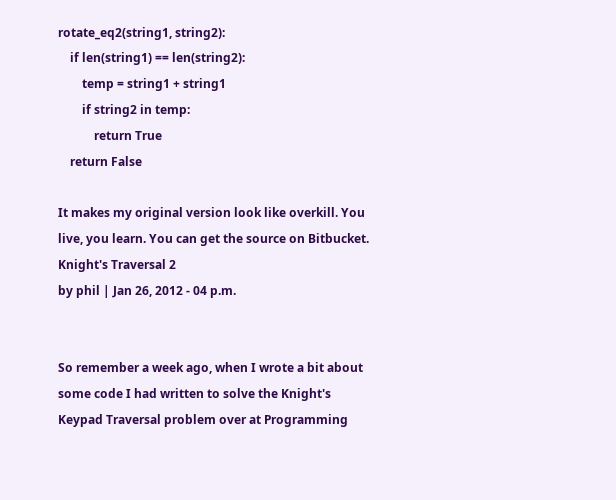rotate_eq2(string1, string2):
    if len(string1) == len(string2):
        temp = string1 + string1
        if string2 in temp:
            return True
    return False

It makes my original version look like overkill. You live, you learn. You can get the source on Bitbucket.
Knight's Traversal 2
by phil | Jan 26, 2012 - 04 p.m.


So remember a week ago, when I wrote a bit about some code I had written to solve the Knight's Keypad Traversal problem over at Programming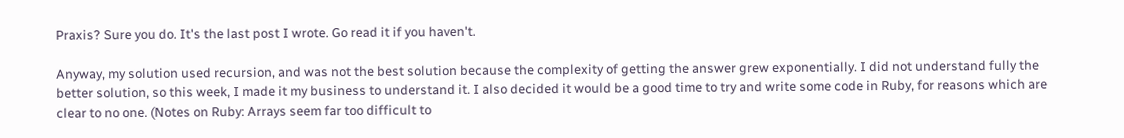Praxis? Sure you do. It's the last post I wrote. Go read it if you haven't.

Anyway, my solution used recursion, and was not the best solution because the complexity of getting the answer grew exponentially. I did not understand fully the better solution, so this week, I made it my business to understand it. I also decided it would be a good time to try and write some code in Ruby, for reasons which are clear to no one. (Notes on Ruby: Arrays seem far too difficult to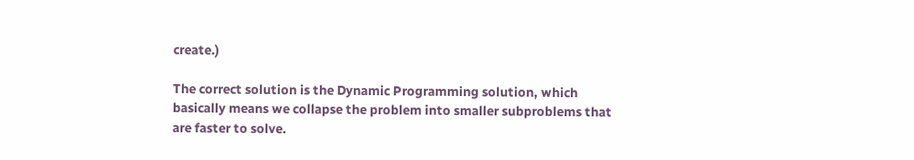create.)

The correct solution is the Dynamic Programming solution, which basically means we collapse the problem into smaller subproblems that are faster to solve.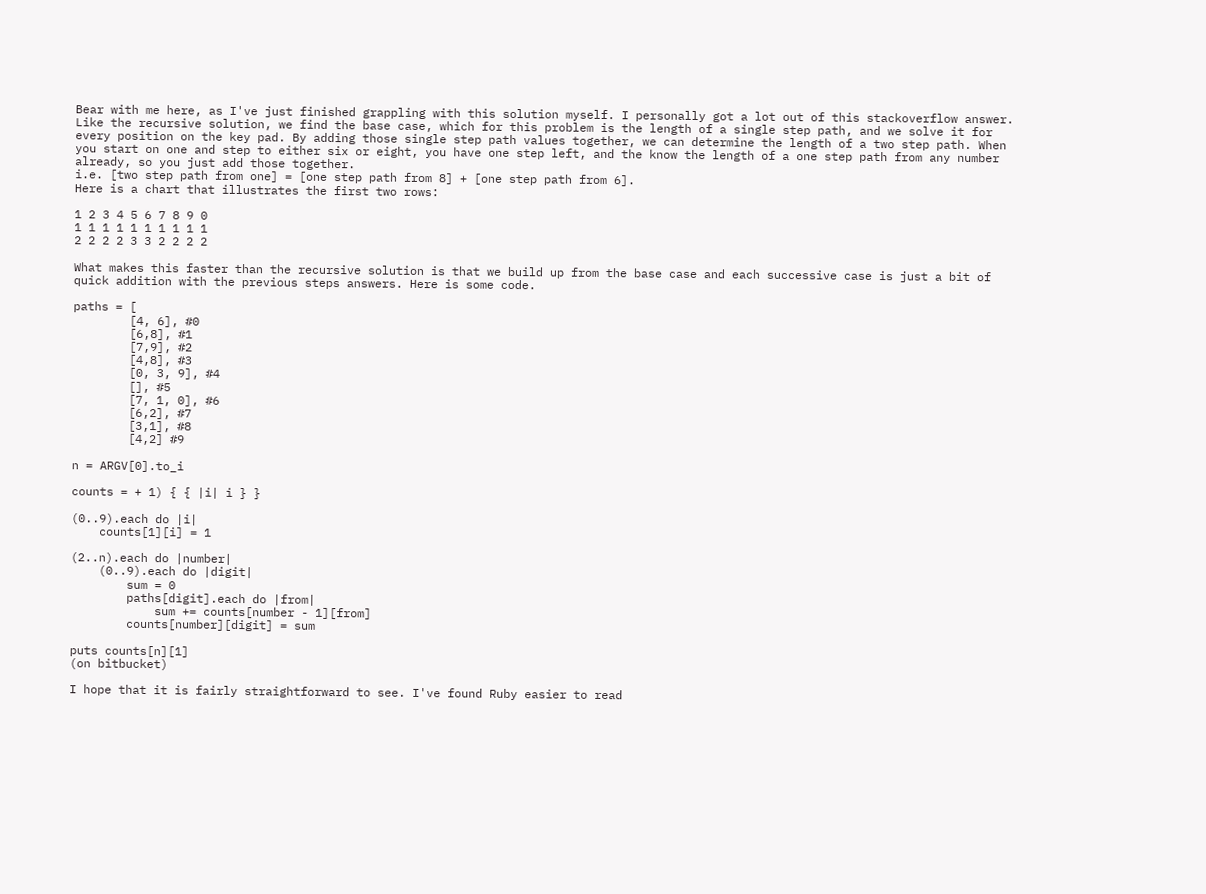Bear with me here, as I've just finished grappling with this solution myself. I personally got a lot out of this stackoverflow answer. Like the recursive solution, we find the base case, which for this problem is the length of a single step path, and we solve it for every position on the key pad. By adding those single step path values together, we can determine the length of a two step path. When you start on one and step to either six or eight, you have one step left, and the know the length of a one step path from any number already, so you just add those together.
i.e. [two step path from one] = [one step path from 8] + [one step path from 6].
Here is a chart that illustrates the first two rows:

1 2 3 4 5 6 7 8 9 0
1 1 1 1 1 1 1 1 1 1
2 2 2 2 3 3 2 2 2 2

What makes this faster than the recursive solution is that we build up from the base case and each successive case is just a bit of quick addition with the previous steps answers. Here is some code.

paths = [
        [4, 6], #0
        [6,8], #1
        [7,9], #2
        [4,8], #3
        [0, 3, 9], #4
        [], #5
        [7, 1, 0], #6
        [6,2], #7
        [3,1], #8
        [4,2] #9

n = ARGV[0].to_i

counts = + 1) { { |i| i } }

(0..9).each do |i|
    counts[1][i] = 1

(2..n).each do |number|
    (0..9).each do |digit|
        sum = 0
        paths[digit].each do |from|
            sum += counts[number - 1][from]
        counts[number][digit] = sum

puts counts[n][1]
(on bitbucket)

I hope that it is fairly straightforward to see. I've found Ruby easier to read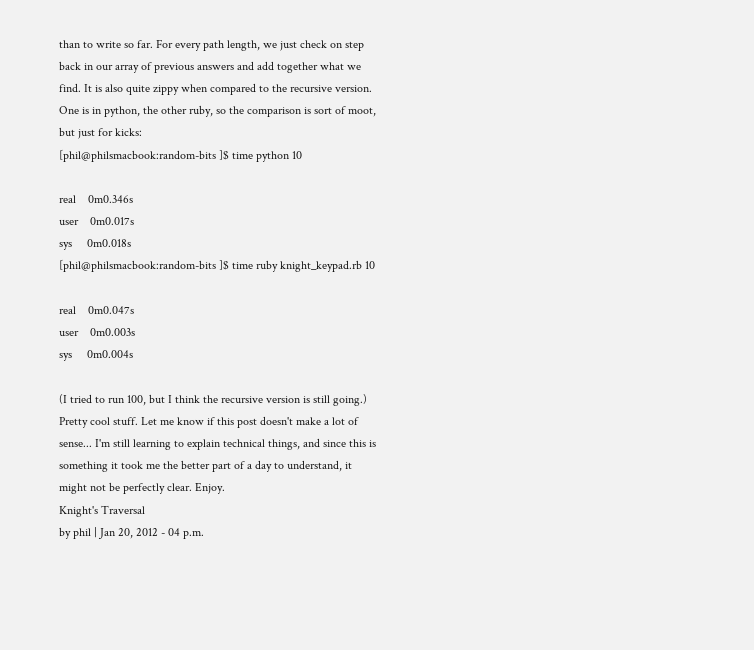than to write so far. For every path length, we just check on step back in our array of previous answers and add together what we find. It is also quite zippy when compared to the recursive version. One is in python, the other ruby, so the comparison is sort of moot, but just for kicks:
[phil@philsmacbook:random-bits ]$ time python 10

real    0m0.346s
user    0m0.017s
sys     0m0.018s
[phil@philsmacbook:random-bits ]$ time ruby knight_keypad.rb 10

real    0m0.047s
user    0m0.003s
sys     0m0.004s

(I tried to run 100, but I think the recursive version is still going.) Pretty cool stuff. Let me know if this post doesn't make a lot of sense... I'm still learning to explain technical things, and since this is something it took me the better part of a day to understand, it might not be perfectly clear. Enjoy.
Knight's Traversal
by phil | Jan 20, 2012 - 04 p.m.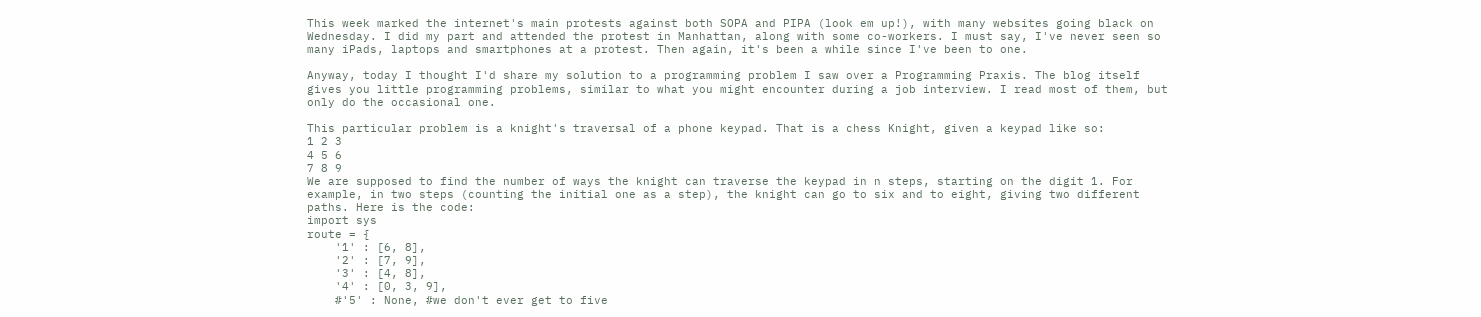This week marked the internet's main protests against both SOPA and PIPA (look em up!), with many websites going black on Wednesday. I did my part and attended the protest in Manhattan, along with some co-workers. I must say, I've never seen so many iPads, laptops and smartphones at a protest. Then again, it's been a while since I've been to one.

Anyway, today I thought I'd share my solution to a programming problem I saw over a Programming Praxis. The blog itself gives you little programming problems, similar to what you might encounter during a job interview. I read most of them, but only do the occasional one.

This particular problem is a knight's traversal of a phone keypad. That is a chess Knight, given a keypad like so:
1 2 3
4 5 6
7 8 9
We are supposed to find the number of ways the knight can traverse the keypad in n steps, starting on the digit 1. For example, in two steps (counting the initial one as a step), the knight can go to six and to eight, giving two different paths. Here is the code:
import sys
route = {
    '1' : [6, 8],
    '2' : [7, 9],
    '3' : [4, 8],
    '4' : [0, 3, 9],
    #'5' : None, #we don't ever get to five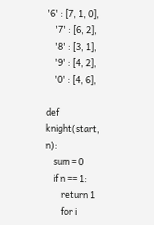'6' : [7, 1, 0],
    '7' : [6, 2],
    '8' : [3, 1],
    '9' : [4, 2],
    '0' : [4, 6],

def knight(start, n):
    sum = 0
    if n == 1:
        return 1
        for i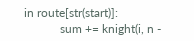in route[str(start)]:
            sum += knight(i, n -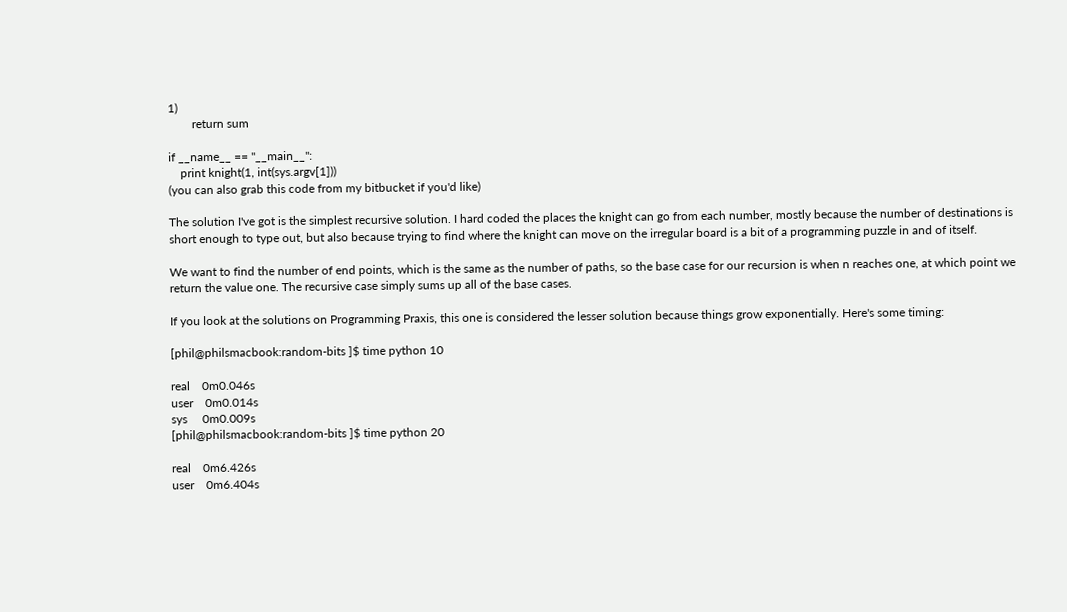1)
        return sum

if __name__ == "__main__":
    print knight(1, int(sys.argv[1]))
(you can also grab this code from my bitbucket if you'd like)

The solution I've got is the simplest recursive solution. I hard coded the places the knight can go from each number, mostly because the number of destinations is short enough to type out, but also because trying to find where the knight can move on the irregular board is a bit of a programming puzzle in and of itself.

We want to find the number of end points, which is the same as the number of paths, so the base case for our recursion is when n reaches one, at which point we return the value one. The recursive case simply sums up all of the base cases.

If you look at the solutions on Programming Praxis, this one is considered the lesser solution because things grow exponentially. Here's some timing:

[phil@philsmacbook:random-bits ]$ time python 10

real    0m0.046s
user    0m0.014s
sys     0m0.009s
[phil@philsmacbook:random-bits ]$ time python 20

real    0m6.426s
user    0m6.404s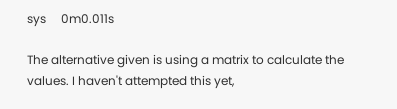sys     0m0.011s

The alternative given is using a matrix to calculate the values. I haven't attempted this yet,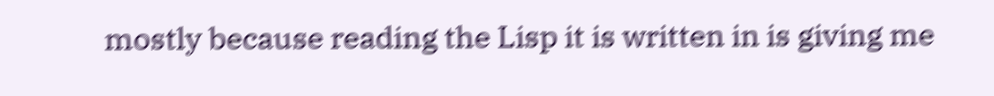mostly because reading the Lisp it is written in is giving me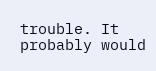trouble. It probably would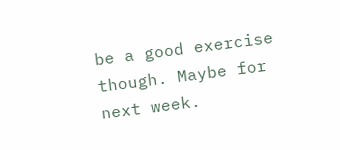be a good exercise though. Maybe for next week.